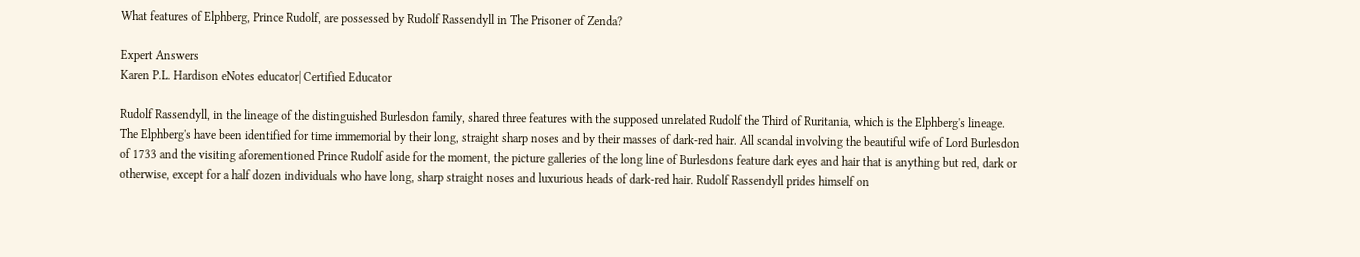What features of Elphberg, Prince Rudolf, are possessed by Rudolf Rassendyll in The Prisoner of Zenda?

Expert Answers
Karen P.L. Hardison eNotes educator| Certified Educator

Rudolf Rassendyll, in the lineage of the distinguished Burlesdon family, shared three features with the supposed unrelated Rudolf the Third of Ruritania, which is the Elphberg's lineage. The Elphberg's have been identified for time immemorial by their long, straight sharp noses and by their masses of dark-red hair. All scandal involving the beautiful wife of Lord Burlesdon of 1733 and the visiting aforementioned Prince Rudolf aside for the moment, the picture galleries of the long line of Burlesdons feature dark eyes and hair that is anything but red, dark or otherwise, except for a half dozen individuals who have long, sharp straight noses and luxurious heads of dark-red hair. Rudolf Rassendyll prides himself on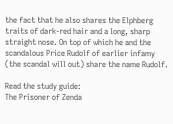the fact that he also shares the Elphberg traits of dark-red hair and a long, sharp straight nose. On top of which he and the scandalous Price Rudolf of earlier infamy (the scandal will out) share the name Rudolf.

Read the study guide:
The Prisoner of Zenda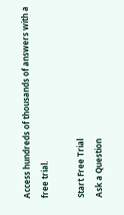Access hundreds of thousands of answers with a free trial.

Start Free Trial
Ask a Question